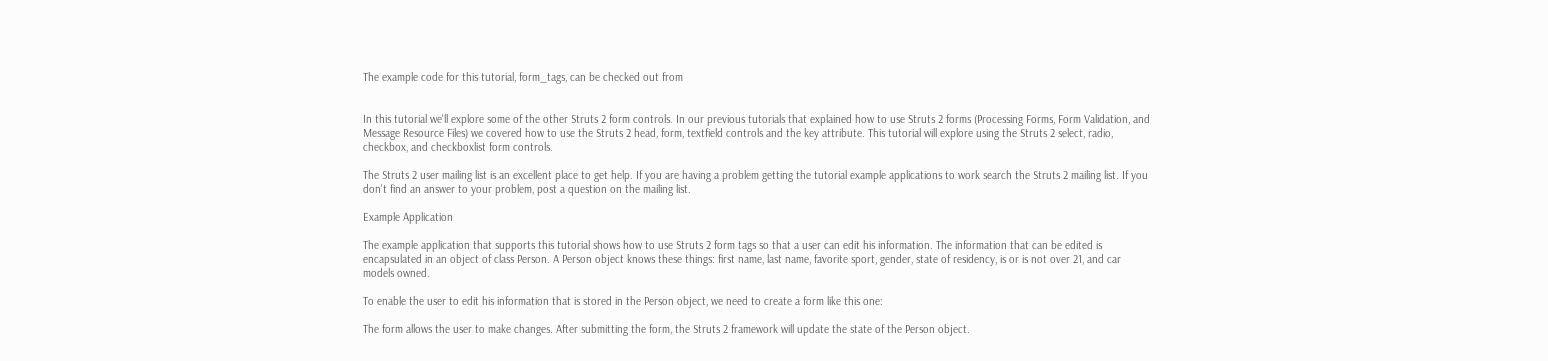The example code for this tutorial, form_tags, can be checked out from


In this tutorial we'll explore some of the other Struts 2 form controls. In our previous tutorials that explained how to use Struts 2 forms (Processing Forms, Form Validation, and Message Resource Files) we covered how to use the Struts 2 head, form, textfield controls and the key attribute. This tutorial will explore using the Struts 2 select, radio, checkbox, and checkboxlist form controls.

The Struts 2 user mailing list is an excellent place to get help. If you are having a problem getting the tutorial example applications to work search the Struts 2 mailing list. If you don't find an answer to your problem, post a question on the mailing list.

Example Application

The example application that supports this tutorial shows how to use Struts 2 form tags so that a user can edit his information. The information that can be edited is encapsulated in an object of class Person. A Person object knows these things: first name, last name, favorite sport, gender, state of residency, is or is not over 21, and car models owned.

To enable the user to edit his information that is stored in the Person object, we need to create a form like this one:

The form allows the user to make changes. After submitting the form, the Struts 2 framework will update the state of the Person object.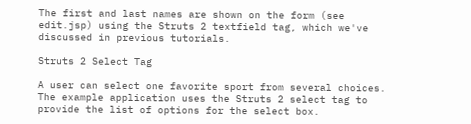The first and last names are shown on the form (see edit.jsp) using the Struts 2 textfield tag, which we've discussed in previous tutorials.

Struts 2 Select Tag

A user can select one favorite sport from several choices. The example application uses the Struts 2 select tag to provide the list of options for the select box.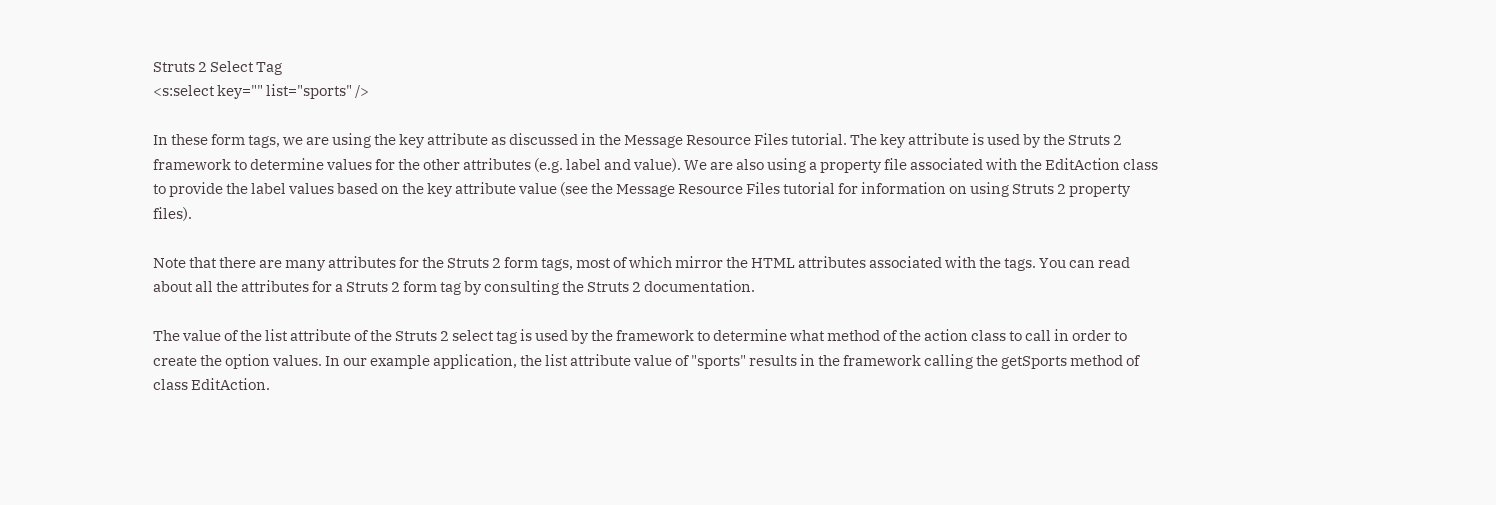Struts 2 Select Tag
<s:select key="" list="sports" />

In these form tags, we are using the key attribute as discussed in the Message Resource Files tutorial. The key attribute is used by the Struts 2 framework to determine values for the other attributes (e.g. label and value). We are also using a property file associated with the EditAction class to provide the label values based on the key attribute value (see the Message Resource Files tutorial for information on using Struts 2 property files).

Note that there are many attributes for the Struts 2 form tags, most of which mirror the HTML attributes associated with the tags. You can read about all the attributes for a Struts 2 form tag by consulting the Struts 2 documentation.

The value of the list attribute of the Struts 2 select tag is used by the framework to determine what method of the action class to call in order to create the option values. In our example application, the list attribute value of "sports" results in the framework calling the getSports method of class EditAction.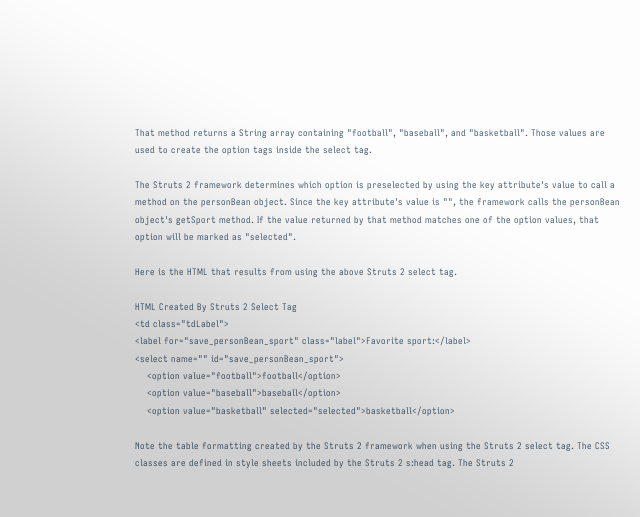That method returns a String array containing "football", "baseball", and "basketball". Those values are used to create the option tags inside the select tag.

The Struts 2 framework determines which option is preselected by using the key attribute's value to call a method on the personBean object. Since the key attribute's value is "", the framework calls the personBean object's getSport method. If the value returned by that method matches one of the option values, that option will be marked as "selected".

Here is the HTML that results from using the above Struts 2 select tag.

HTML Created By Struts 2 Select Tag
<td class="tdLabel">
<label for="save_personBean_sport" class="label">Favorite sport:</label>
<select name="" id="save_personBean_sport">
    <option value="football">football</option>
    <option value="baseball">baseball</option>
    <option value="basketball" selected="selected">basketball</option>

Note the table formatting created by the Struts 2 framework when using the Struts 2 select tag. The CSS classes are defined in style sheets included by the Struts 2 s:head tag. The Struts 2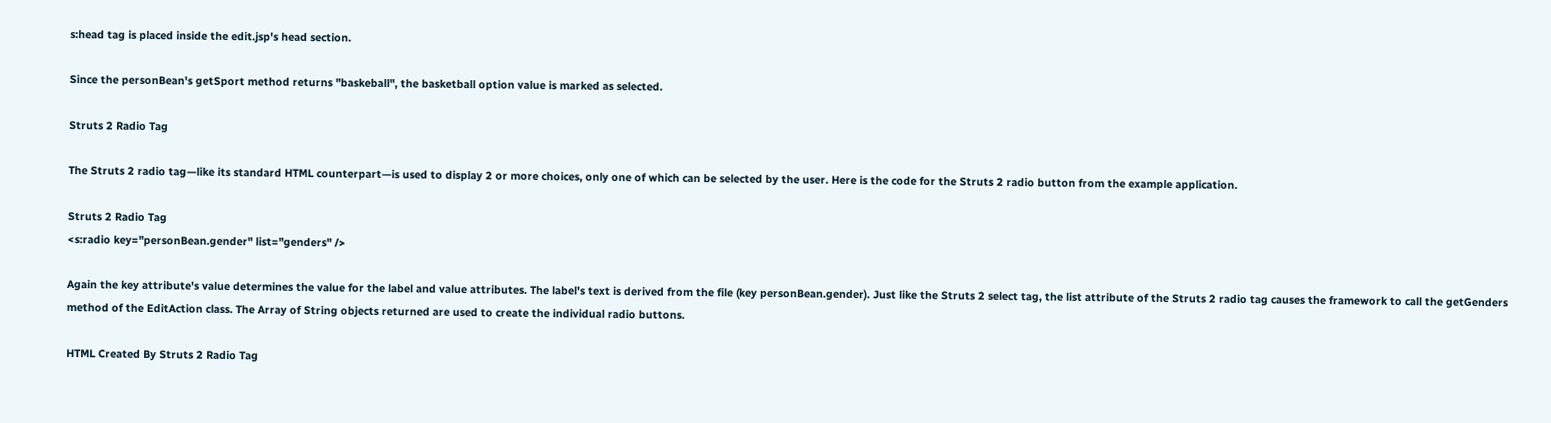s:head tag is placed inside the edit.jsp's head section.

Since the personBean's getSport method returns "baskeball", the basketball option value is marked as selected.

Struts 2 Radio Tag

The Struts 2 radio tag—like its standard HTML counterpart—is used to display 2 or more choices, only one of which can be selected by the user. Here is the code for the Struts 2 radio button from the example application.

Struts 2 Radio Tag
<s:radio key="personBean.gender" list="genders" />

Again the key attribute's value determines the value for the label and value attributes. The label's text is derived from the file (key personBean.gender). Just like the Struts 2 select tag, the list attribute of the Struts 2 radio tag causes the framework to call the getGenders method of the EditAction class. The Array of String objects returned are used to create the individual radio buttons.

HTML Created By Struts 2 Radio Tag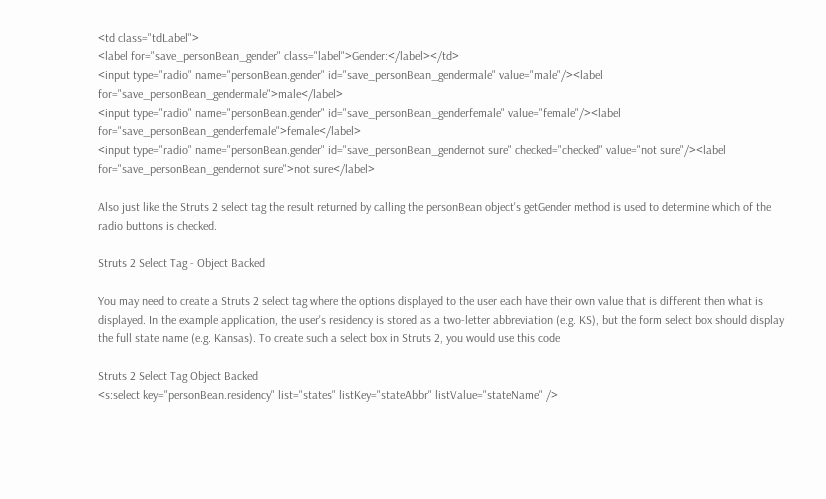<td class="tdLabel">
<label for="save_personBean_gender" class="label">Gender:</label></td>
<input type="radio" name="personBean.gender" id="save_personBean_gendermale" value="male"/><label for="save_personBean_gendermale">male</label>
<input type="radio" name="personBean.gender" id="save_personBean_genderfemale" value="female"/><label for="save_personBean_genderfemale">female</label>
<input type="radio" name="personBean.gender" id="save_personBean_gendernot sure" checked="checked" value="not sure"/><label for="save_personBean_gendernot sure">not sure</label>

Also just like the Struts 2 select tag the result returned by calling the personBean object's getGender method is used to determine which of the radio buttons is checked.

Struts 2 Select Tag - Object Backed

You may need to create a Struts 2 select tag where the options displayed to the user each have their own value that is different then what is displayed. In the example application, the user's residency is stored as a two-letter abbreviation (e.g. KS), but the form select box should display the full state name (e.g. Kansas). To create such a select box in Struts 2, you would use this code

Struts 2 Select Tag Object Backed
<s:select key="personBean.residency" list="states" listKey="stateAbbr" listValue="stateName" />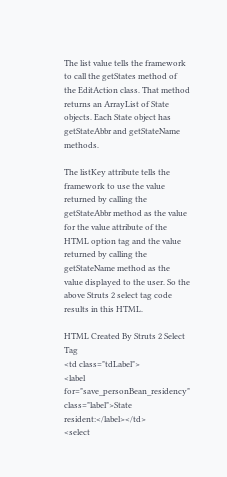The list value tells the framework to call the getStates method of the EditAction class. That method returns an ArrayList of State objects. Each State object has getStateAbbr and getStateName methods.

The listKey attribute tells the framework to use the value returned by calling the getStateAbbr method as the value for the value attribute of the HTML option tag and the value returned by calling the getStateName method as the value displayed to the user. So the above Struts 2 select tag code results in this HTML.

HTML Created By Struts 2 Select Tag
<td class="tdLabel">
<label for="save_personBean_residency" class="label">State resident:</label></td>
<select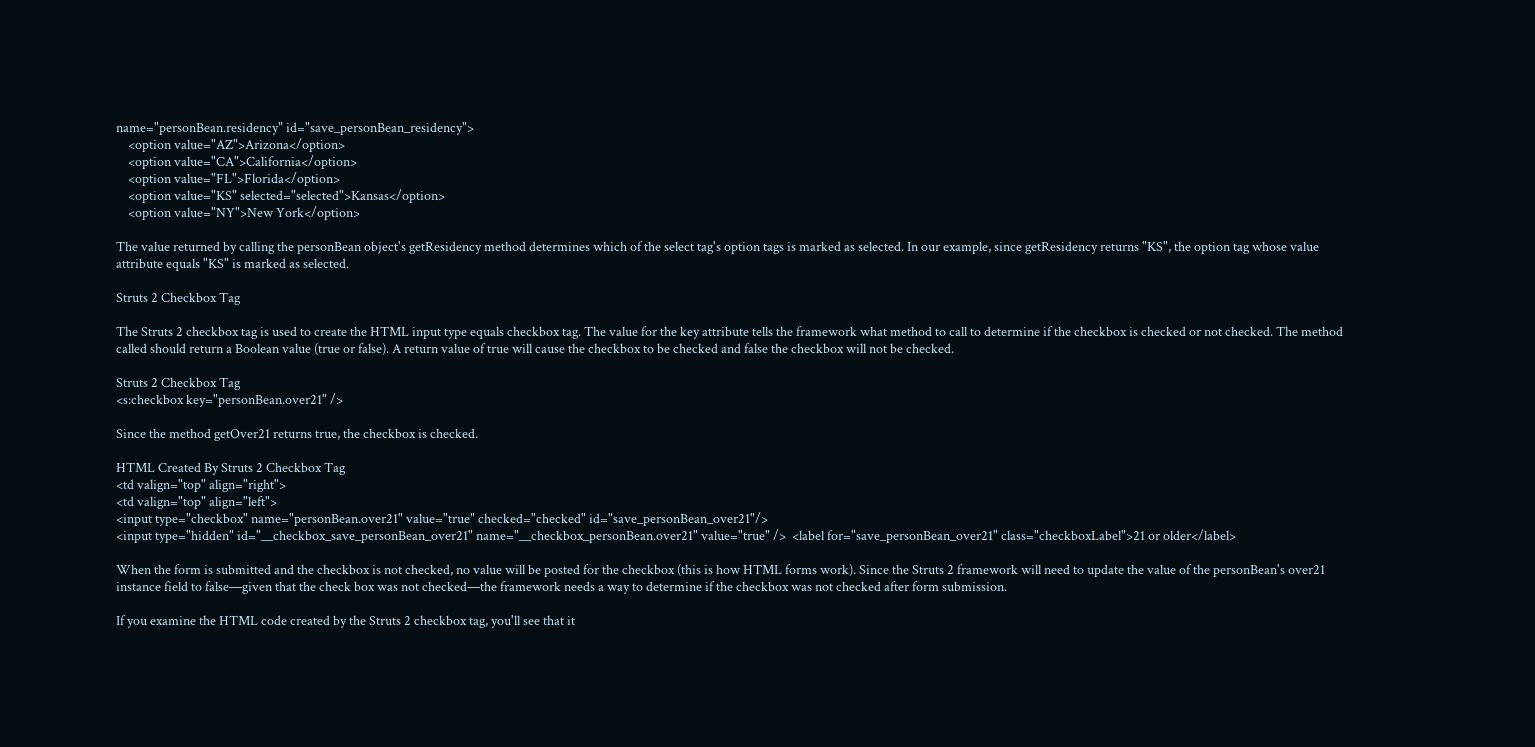name="personBean.residency" id="save_personBean_residency">
    <option value="AZ">Arizona</option>
    <option value="CA">California</option>
    <option value="FL">Florida</option>
    <option value="KS" selected="selected">Kansas</option>
    <option value="NY">New York</option>

The value returned by calling the personBean object's getResidency method determines which of the select tag's option tags is marked as selected. In our example, since getResidency returns "KS", the option tag whose value attribute equals "KS" is marked as selected.

Struts 2 Checkbox Tag

The Struts 2 checkbox tag is used to create the HTML input type equals checkbox tag. The value for the key attribute tells the framework what method to call to determine if the checkbox is checked or not checked. The method called should return a Boolean value (true or false). A return value of true will cause the checkbox to be checked and false the checkbox will not be checked.

Struts 2 Checkbox Tag
<s:checkbox key="personBean.over21" />

Since the method getOver21 returns true, the checkbox is checked.

HTML Created By Struts 2 Checkbox Tag
<td valign="top" align="right">
<td valign="top" align="left">
<input type="checkbox" name="personBean.over21" value="true" checked="checked" id="save_personBean_over21"/>
<input type="hidden" id="__checkbox_save_personBean_over21" name="__checkbox_personBean.over21" value="true" />  <label for="save_personBean_over21" class="checkboxLabel">21 or older</label>

When the form is submitted and the checkbox is not checked, no value will be posted for the checkbox (this is how HTML forms work). Since the Struts 2 framework will need to update the value of the personBean's over21 instance field to false—given that the check box was not checked—the framework needs a way to determine if the checkbox was not checked after form submission.

If you examine the HTML code created by the Struts 2 checkbox tag, you'll see that it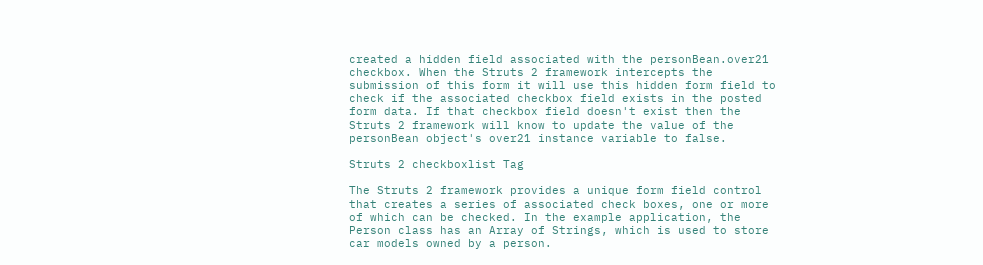created a hidden field associated with the personBean.over21 checkbox. When the Struts 2 framework intercepts the submission of this form it will use this hidden form field to check if the associated checkbox field exists in the posted form data. If that checkbox field doesn't exist then the Struts 2 framework will know to update the value of the personBean object's over21 instance variable to false.

Struts 2 checkboxlist Tag

The Struts 2 framework provides a unique form field control that creates a series of associated check boxes, one or more of which can be checked. In the example application, the Person class has an Array of Strings, which is used to store car models owned by a person.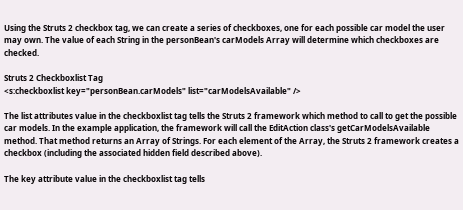Using the Struts 2 checkbox tag, we can create a series of checkboxes, one for each possible car model the user may own. The value of each String in the personBean's carModels Array will determine which checkboxes are checked.

Struts 2 Checkboxlist Tag
<s:checkboxlist key="personBean.carModels" list="carModelsAvailable" />

The list attributes value in the checkboxlist tag tells the Struts 2 framework which method to call to get the possible car models. In the example application, the framework will call the EditAction class's getCarModelsAvailable method. That method returns an Array of Strings. For each element of the Array, the Struts 2 framework creates a checkbox (including the associated hidden field described above).

The key attribute value in the checkboxlist tag tells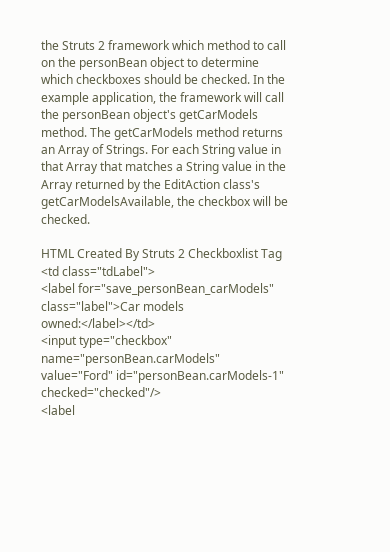the Struts 2 framework which method to call on the personBean object to determine which checkboxes should be checked. In the example application, the framework will call the personBean object's getCarModels method. The getCarModels method returns an Array of Strings. For each String value in that Array that matches a String value in the Array returned by the EditAction class's getCarModelsAvailable, the checkbox will be checked.

HTML Created By Struts 2 Checkboxlist Tag
<td class="tdLabel">
<label for="save_personBean_carModels" class="label">Car models owned:</label></td>
<input type="checkbox" name="personBean.carModels" value="Ford" id="personBean.carModels-1" checked="checked"/>
<label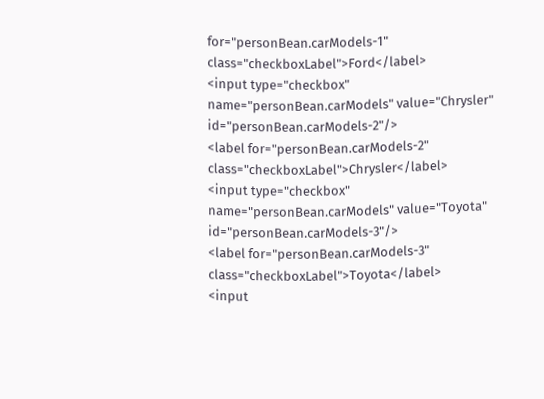for="personBean.carModels-1" class="checkboxLabel">Ford</label>
<input type="checkbox" name="personBean.carModels" value="Chrysler" id="personBean.carModels-2"/>
<label for="personBean.carModels-2" class="checkboxLabel">Chrysler</label>
<input type="checkbox" name="personBean.carModels" value="Toyota" id="personBean.carModels-3"/>
<label for="personBean.carModels-3" class="checkboxLabel">Toyota</label>
<input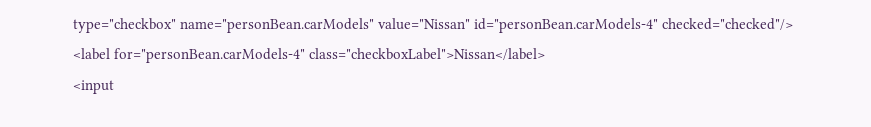type="checkbox" name="personBean.carModels" value="Nissan" id="personBean.carModels-4" checked="checked"/>
<label for="personBean.carModels-4" class="checkboxLabel">Nissan</label>
<input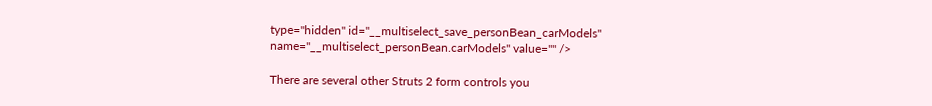type="hidden" id="__multiselect_save_personBean_carModels" name="__multiselect_personBean.carModels" value="" />

There are several other Struts 2 form controls you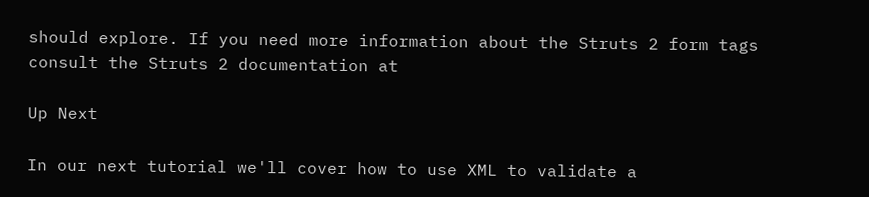should explore. If you need more information about the Struts 2 form tags consult the Struts 2 documentation at

Up Next

In our next tutorial we'll cover how to use XML to validate a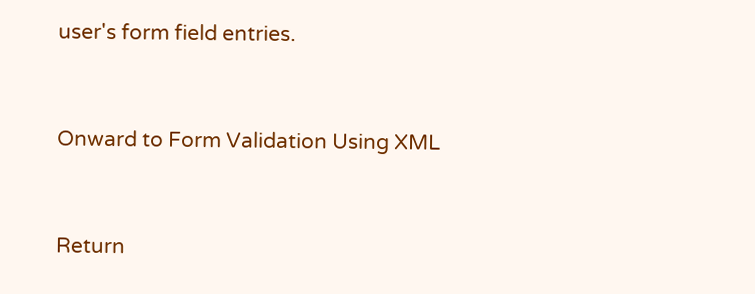user's form field entries.


Onward to Form Validation Using XML


Return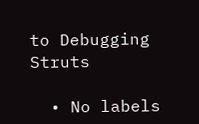to Debugging Struts

  • No labels